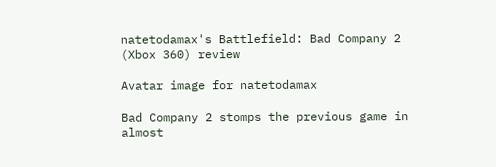natetodamax's Battlefield: Bad Company 2 (Xbox 360) review

Avatar image for natetodamax

Bad Company 2 stomps the previous game in almost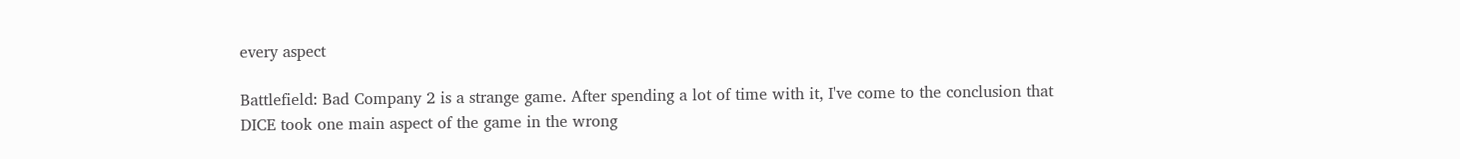every aspect

Battlefield: Bad Company 2 is a strange game. After spending a lot of time with it, I've come to the conclusion that DICE took one main aspect of the game in the wrong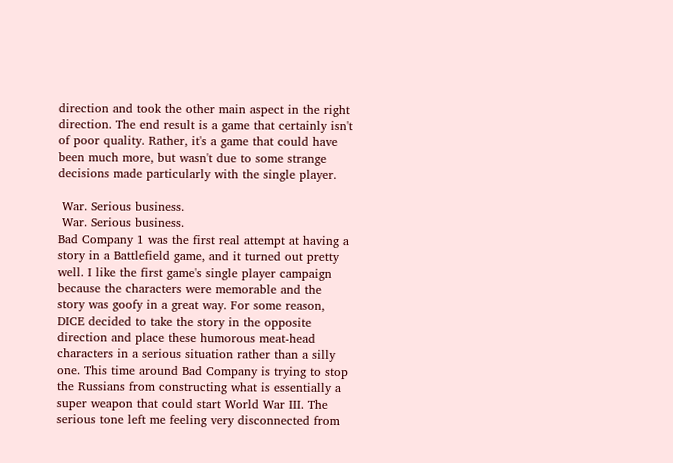direction and took the other main aspect in the right direction. The end result is a game that certainly isn't of poor quality. Rather, it's a game that could have been much more, but wasn't due to some strange decisions made particularly with the single player.

 War. Serious business.
 War. Serious business.
Bad Company 1 was the first real attempt at having a story in a Battlefield game, and it turned out pretty well. I like the first game's single player campaign because the characters were memorable and the story was goofy in a great way. For some reason, DICE decided to take the story in the opposite direction and place these humorous meat-head characters in a serious situation rather than a silly one. This time around Bad Company is trying to stop the Russians from constructing what is essentially a super weapon that could start World War III. The serious tone left me feeling very disconnected from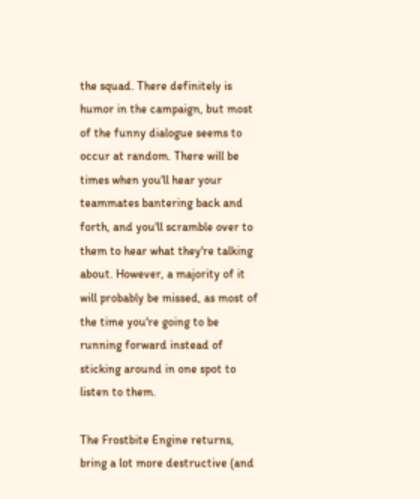the squad. There definitely is humor in the campaign, but most of the funny dialogue seems to occur at random. There will be times when you'll hear your teammates bantering back and forth, and you'll scramble over to them to hear what they're talking about. However, a majority of it will probably be missed, as most of the time you're going to be running forward instead of sticking around in one spot to listen to them.

The Frostbite Engine returns, bring a lot more destructive (and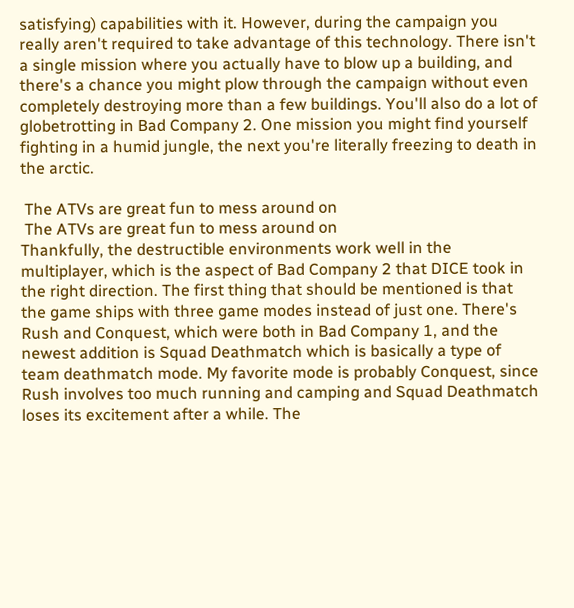satisfying) capabilities with it. However, during the campaign you really aren't required to take advantage of this technology. There isn't a single mission where you actually have to blow up a building, and there's a chance you might plow through the campaign without even completely destroying more than a few buildings. You'll also do a lot of globetrotting in Bad Company 2. One mission you might find yourself fighting in a humid jungle, the next you're literally freezing to death in the arctic.

 The ATVs are great fun to mess around on
 The ATVs are great fun to mess around on
Thankfully, the destructible environments work well in the multiplayer, which is the aspect of Bad Company 2 that DICE took in the right direction. The first thing that should be mentioned is that the game ships with three game modes instead of just one. There's Rush and Conquest, which were both in Bad Company 1, and the newest addition is Squad Deathmatch which is basically a type of team deathmatch mode. My favorite mode is probably Conquest, since Rush involves too much running and camping and Squad Deathmatch loses its excitement after a while. The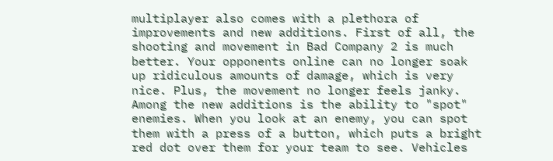multiplayer also comes with a plethora of improvements and new additions. First of all, the shooting and movement in Bad Company 2 is much better. Your opponents online can no longer soak up ridiculous amounts of damage, which is very nice. Plus, the movement no longer feels janky. Among the new additions is the ability to "spot" enemies. When you look at an enemy, you can spot them with a press of a button, which puts a bright red dot over them for your team to see. Vehicles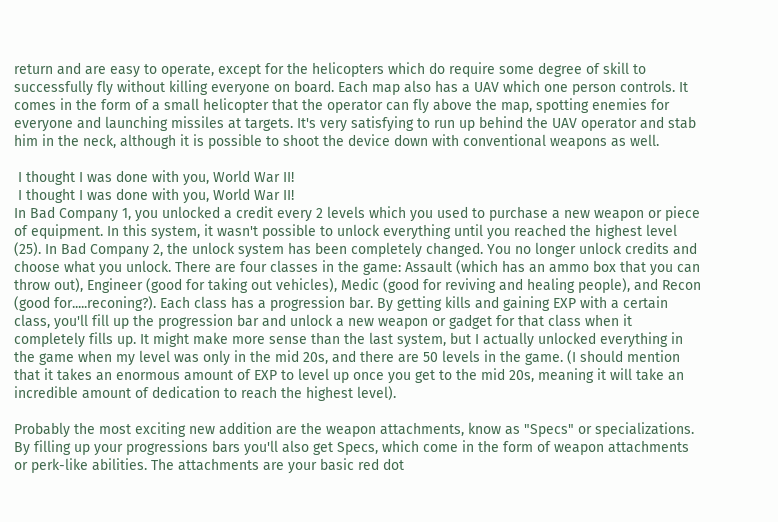return and are easy to operate, except for the helicopters which do require some degree of skill to successfully fly without killing everyone on board. Each map also has a UAV which one person controls. It comes in the form of a small helicopter that the operator can fly above the map, spotting enemies for everyone and launching missiles at targets. It's very satisfying to run up behind the UAV operator and stab him in the neck, although it is possible to shoot the device down with conventional weapons as well.

 I thought I was done with you, World War II!
 I thought I was done with you, World War II!
In Bad Company 1, you unlocked a credit every 2 levels which you used to purchase a new weapon or piece of equipment. In this system, it wasn't possible to unlock everything until you reached the highest level (25). In Bad Company 2, the unlock system has been completely changed. You no longer unlock credits and choose what you unlock. There are four classes in the game: Assault (which has an ammo box that you can throw out), Engineer (good for taking out vehicles), Medic (good for reviving and healing people), and Recon (good for.....reconing?). Each class has a progression bar. By getting kills and gaining EXP with a certain class, you'll fill up the progression bar and unlock a new weapon or gadget for that class when it completely fills up. It might make more sense than the last system, but I actually unlocked everything in the game when my level was only in the mid 20s, and there are 50 levels in the game. (I should mention that it takes an enormous amount of EXP to level up once you get to the mid 20s, meaning it will take an incredible amount of dedication to reach the highest level).

Probably the most exciting new addition are the weapon attachments, know as "Specs" or specializations. By filling up your progressions bars you'll also get Specs, which come in the form of weapon attachments or perk-like abilities. The attachments are your basic red dot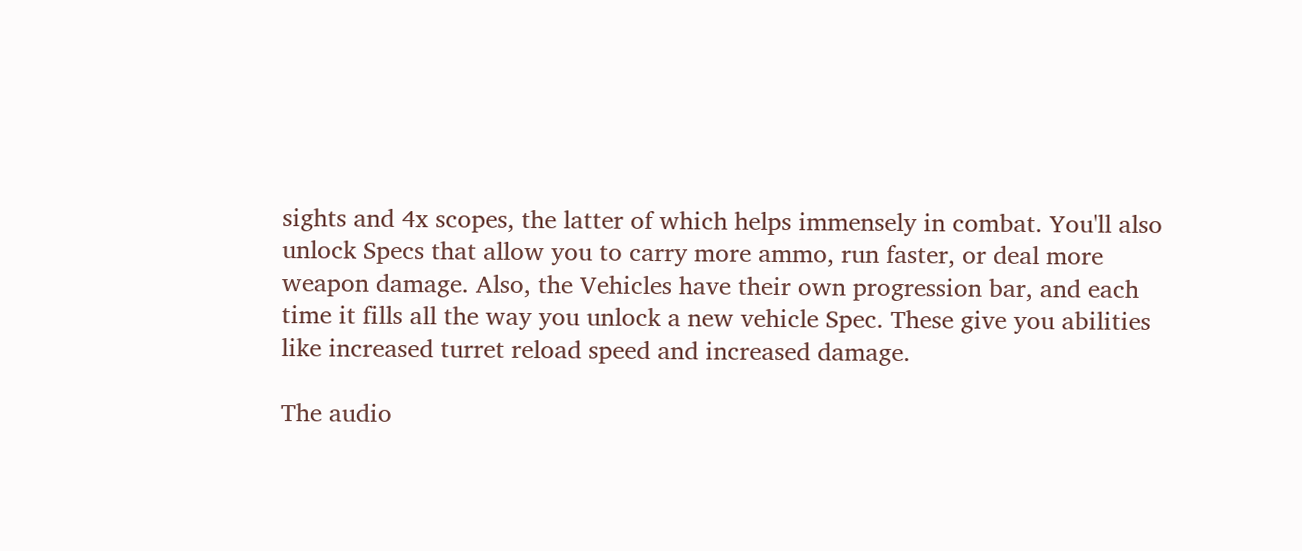sights and 4x scopes, the latter of which helps immensely in combat. You'll also unlock Specs that allow you to carry more ammo, run faster, or deal more weapon damage. Also, the Vehicles have their own progression bar, and each time it fills all the way you unlock a new vehicle Spec. These give you abilities like increased turret reload speed and increased damage.

The audio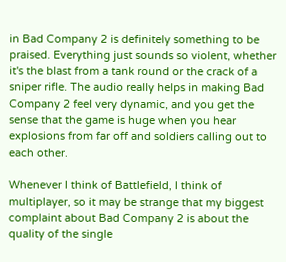in Bad Company 2 is definitely something to be praised. Everything just sounds so violent, whether it's the blast from a tank round or the crack of a sniper rifle. The audio really helps in making Bad Company 2 feel very dynamic, and you get the sense that the game is huge when you hear explosions from far off and soldiers calling out to each other.

Whenever I think of Battlefield, I think of multiplayer, so it may be strange that my biggest complaint about Bad Company 2 is about the quality of the single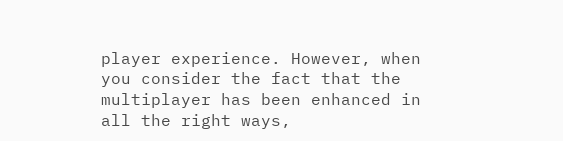player experience. However, when you consider the fact that the multiplayer has been enhanced in all the right ways,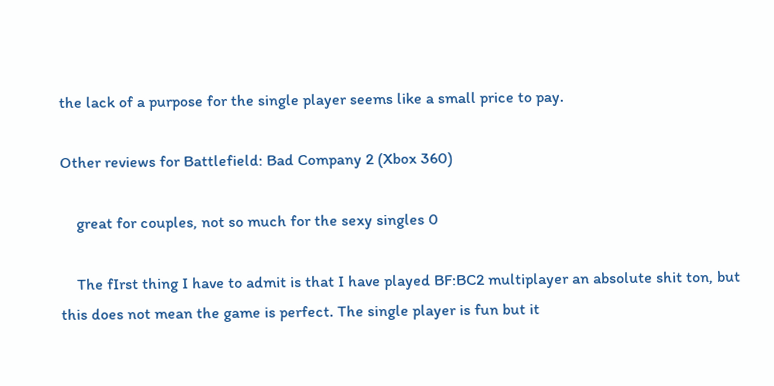the lack of a purpose for the single player seems like a small price to pay.

Other reviews for Battlefield: Bad Company 2 (Xbox 360)

    great for couples, not so much for the sexy singles 0

    The fIrst thing I have to admit is that I have played BF:BC2 multiplayer an absolute shit ton, but this does not mean the game is perfect. The single player is fun but it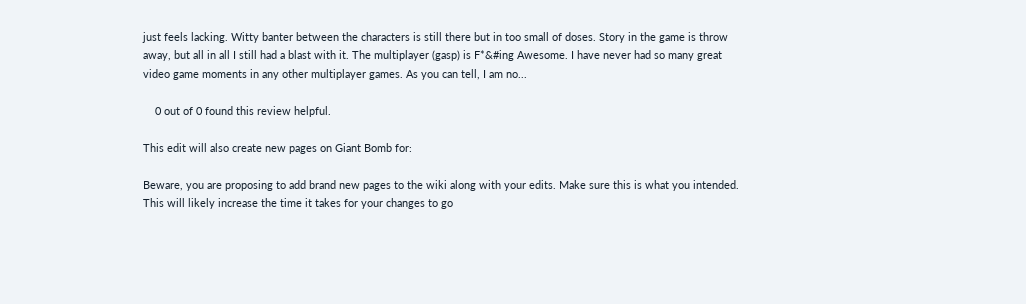just feels lacking. Witty banter between the characters is still there but in too small of doses. Story in the game is throw away, but all in all I still had a blast with it. The multiplayer (gasp) is F*&#ing Awesome. I have never had so many great video game moments in any other multiplayer games. As you can tell, I am no...

    0 out of 0 found this review helpful.

This edit will also create new pages on Giant Bomb for:

Beware, you are proposing to add brand new pages to the wiki along with your edits. Make sure this is what you intended. This will likely increase the time it takes for your changes to go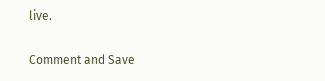live.

Comment and Save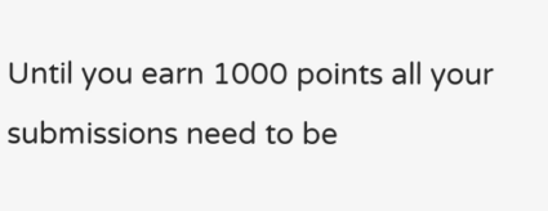Until you earn 1000 points all your submissions need to be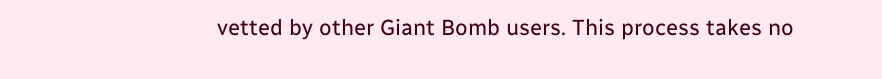vetted by other Giant Bomb users. This process takes no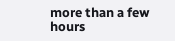more than a few hours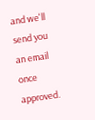and we'll send you an email once approved.